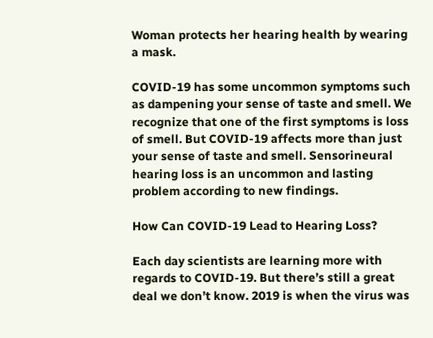Woman protects her hearing health by wearing a mask.

COVID-19 has some uncommon symptoms such as dampening your sense of taste and smell. We recognize that one of the first symptoms is loss of smell. But COVID-19 affects more than just your sense of taste and smell. Sensorineural hearing loss is an uncommon and lasting problem according to new findings.

How Can COVID-19 Lead to Hearing Loss?

Each day scientists are learning more with regards to COVID-19. But there’s still a great deal we don’t know. 2019 is when the virus was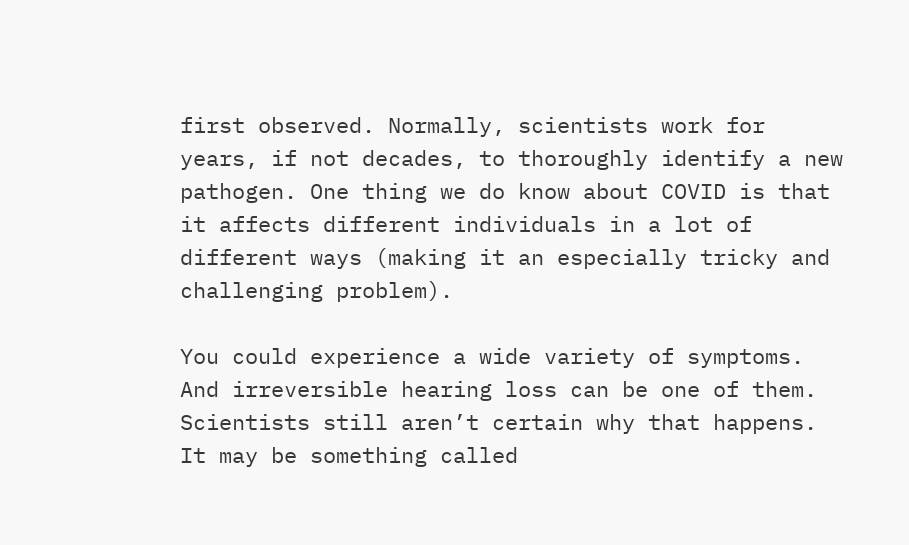first observed. Normally, scientists work for years, if not decades, to thoroughly identify a new pathogen. One thing we do know about COVID is that it affects different individuals in a lot of different ways (making it an especially tricky and challenging problem).

You could experience a wide variety of symptoms. And irreversible hearing loss can be one of them. Scientists still aren’t certain why that happens. It may be something called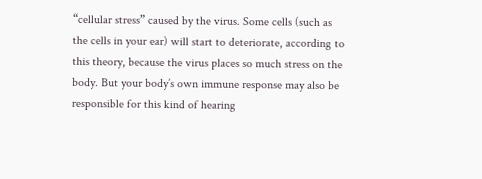“cellular stress” caused by the virus. Some cells (such as the cells in your ear) will start to deteriorate, according to this theory, because the virus places so much stress on the body. But your body’s own immune response may also be responsible for this kind of hearing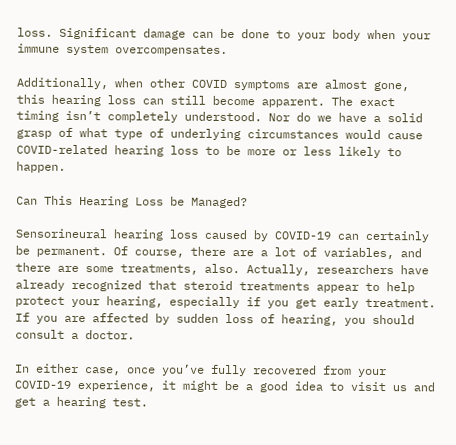loss. Significant damage can be done to your body when your immune system overcompensates.

Additionally, when other COVID symptoms are almost gone, this hearing loss can still become apparent. The exact timing isn’t completely understood. Nor do we have a solid grasp of what type of underlying circumstances would cause COVID-related hearing loss to be more or less likely to happen.

Can This Hearing Loss be Managed?

Sensorineural hearing loss caused by COVID-19 can certainly be permanent. Of course, there are a lot of variables, and there are some treatments, also. Actually, researchers have already recognized that steroid treatments appear to help protect your hearing, especially if you get early treatment. If you are affected by sudden loss of hearing, you should consult a doctor.

In either case, once you’ve fully recovered from your COVID-19 experience, it might be a good idea to visit us and get a hearing test.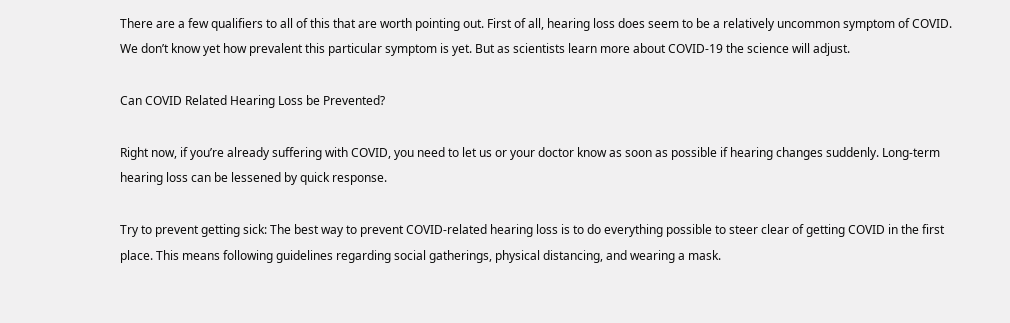There are a few qualifiers to all of this that are worth pointing out. First of all, hearing loss does seem to be a relatively uncommon symptom of COVID. We don’t know yet how prevalent this particular symptom is yet. But as scientists learn more about COVID-19 the science will adjust.

Can COVID Related Hearing Loss be Prevented?

Right now, if you’re already suffering with COVID, you need to let us or your doctor know as soon as possible if hearing changes suddenly. Long-term hearing loss can be lessened by quick response.

Try to prevent getting sick: The best way to prevent COVID-related hearing loss is to do everything possible to steer clear of getting COVID in the first place. This means following guidelines regarding social gatherings, physical distancing, and wearing a mask.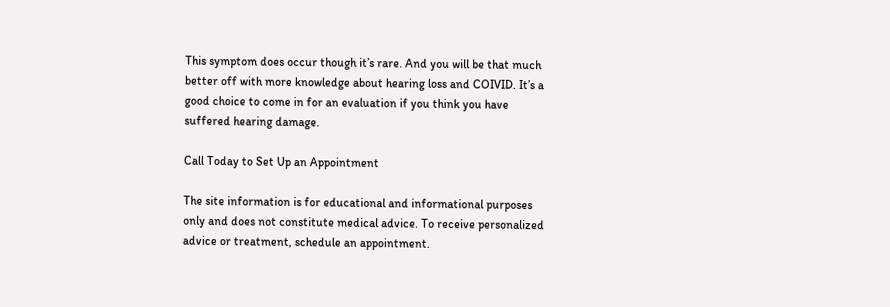This symptom does occur though it’s rare. And you will be that much better off with more knowledge about hearing loss and COIVID. It’s a good choice to come in for an evaluation if you think you have suffered hearing damage.

Call Today to Set Up an Appointment

The site information is for educational and informational purposes only and does not constitute medical advice. To receive personalized advice or treatment, schedule an appointment.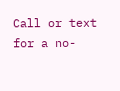Call or text for a no-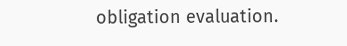obligation evaluation.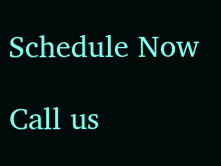Schedule Now

Call us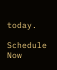today.

Schedule Now